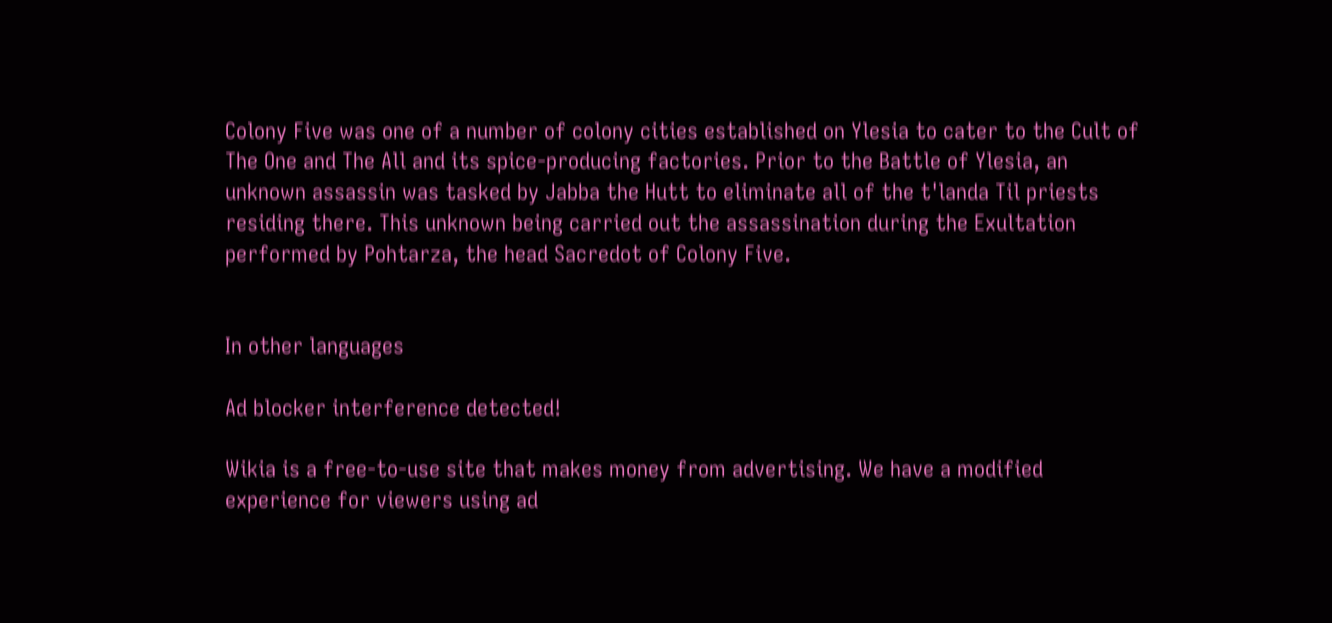Colony Five was one of a number of colony cities established on Ylesia to cater to the Cult of The One and The All and its spice-producing factories. Prior to the Battle of Ylesia, an unknown assassin was tasked by Jabba the Hutt to eliminate all of the t'landa Til priests residing there. This unknown being carried out the assassination during the Exultation performed by Pohtarza, the head Sacredot of Colony Five.


In other languages

Ad blocker interference detected!

Wikia is a free-to-use site that makes money from advertising. We have a modified experience for viewers using ad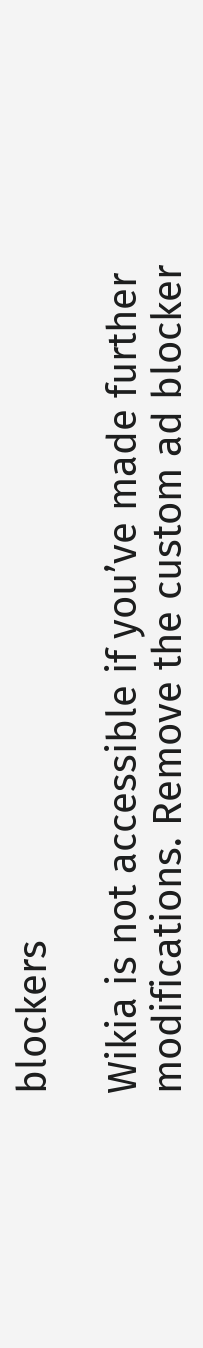blockers

Wikia is not accessible if you’ve made further modifications. Remove the custom ad blocker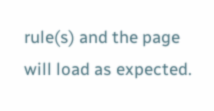rule(s) and the page will load as expected.